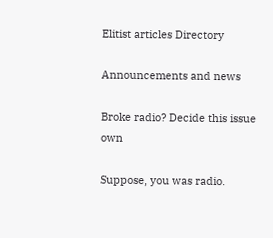Elitist articles Directory

Announcements and news

Broke radio? Decide this issue own

Suppose, you was radio.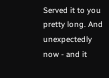Served it to you pretty long. And unexpectedly now - and it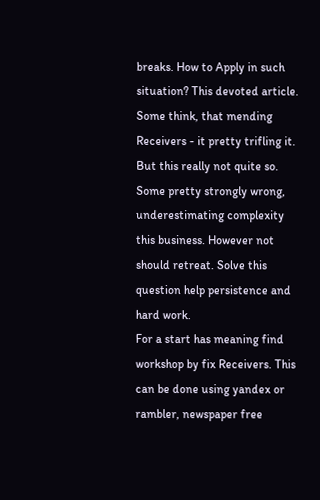breaks. How to Apply in such situation? This devoted article.
Some think, that mending Receivers - it pretty trifling it. But this really not quite so. Some pretty strongly wrong, underestimating complexity this business. However not should retreat. Solve this question help persistence and hard work.
For a start has meaning find workshop by fix Receivers. This can be done using yandex or rambler, newspaper free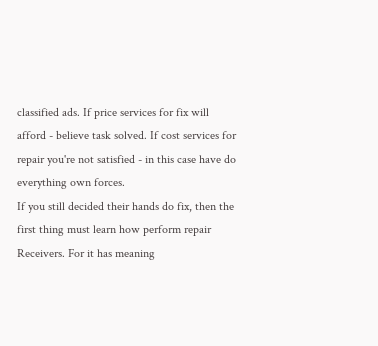classified ads. If price services for fix will afford - believe task solved. If cost services for repair you're not satisfied - in this case have do everything own forces.
If you still decided their hands do fix, then the first thing must learn how perform repair Receivers. For it has meaning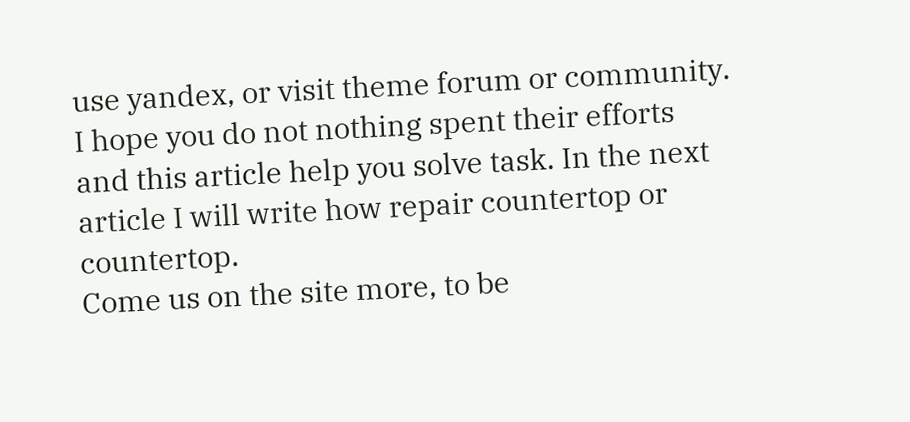use yandex, or visit theme forum or community.
I hope you do not nothing spent their efforts and this article help you solve task. In the next article I will write how repair countertop or countertop.
Come us on the site more, to be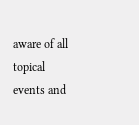aware of all topical events and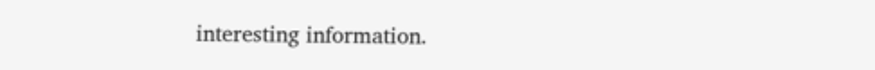interesting information.